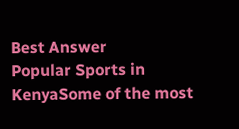Best Answer
Popular Sports in KenyaSome of the most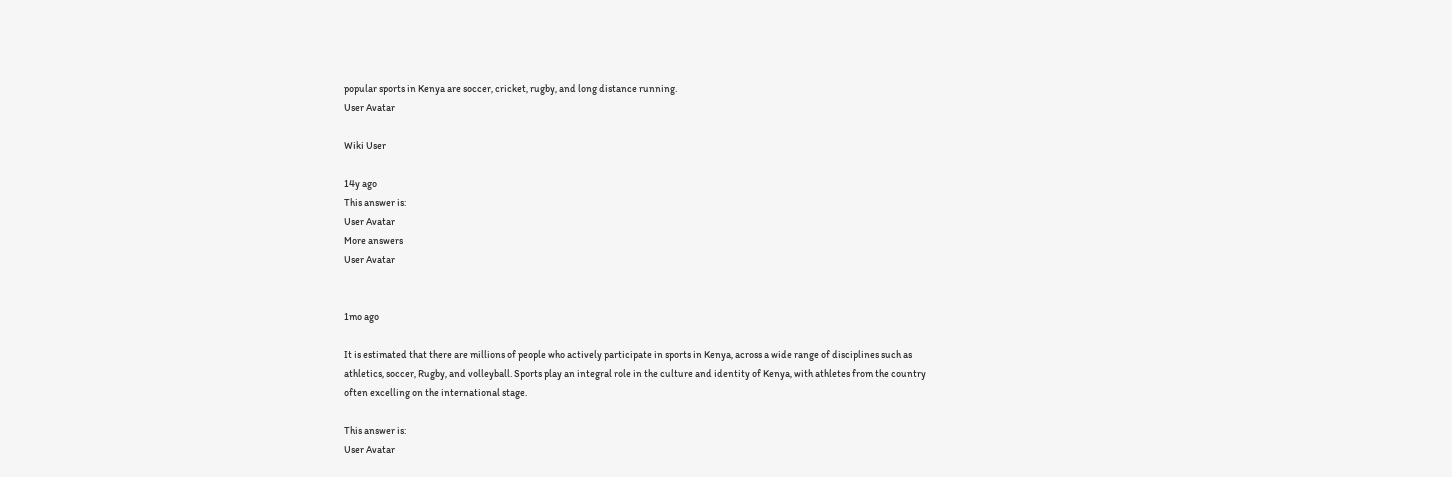popular sports in Kenya are soccer, cricket, rugby, and long distance running.
User Avatar

Wiki User

14y ago
This answer is:
User Avatar
More answers
User Avatar


1mo ago

It is estimated that there are millions of people who actively participate in sports in Kenya, across a wide range of disciplines such as athletics, soccer, Rugby, and volleyball. Sports play an integral role in the culture and identity of Kenya, with athletes from the country often excelling on the international stage.

This answer is:
User Avatar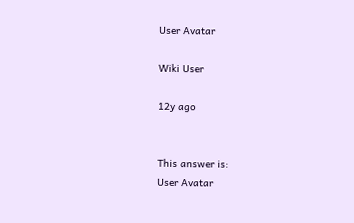User Avatar

Wiki User

12y ago


This answer is:
User Avatar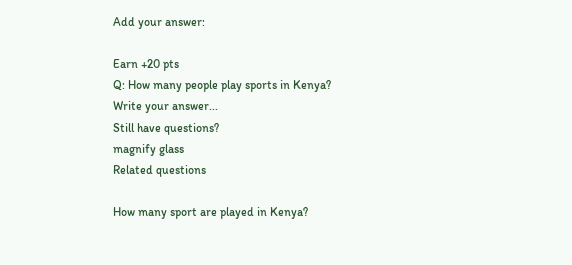Add your answer:

Earn +20 pts
Q: How many people play sports in Kenya?
Write your answer...
Still have questions?
magnify glass
Related questions

How many sport are played in Kenya?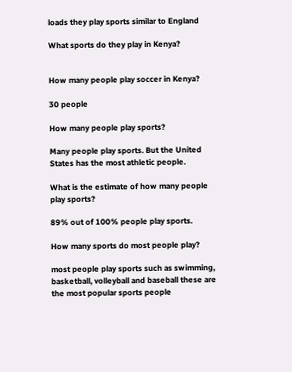loads they play sports similar to England

What sports do they play in Kenya?


How many people play soccer in Kenya?

30 people

How many people play sports?

Many people play sports. But the United States has the most athletic people.

What is the estimate of how many people play sports?

89% out of 100% people play sports.

How many sports do most people play?

most people play sports such as swimming, basketball, volleyball and baseball these are the most popular sports people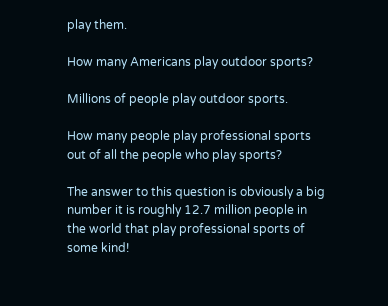play them.

How many Americans play outdoor sports?

Millions of people play outdoor sports.

How many people play professional sports out of all the people who play sports?

The answer to this question is obviously a big number it is roughly 12.7 million people in the world that play professional sports of some kind!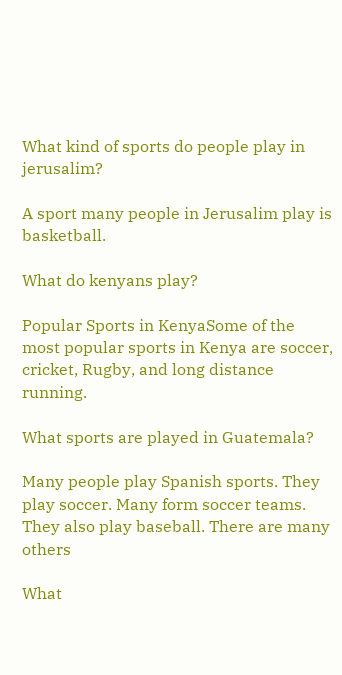What kind of sports do people play in jerusalim?

A sport many people in Jerusalim play is basketball.

What do kenyans play?

Popular Sports in KenyaSome of the most popular sports in Kenya are soccer, cricket, Rugby, and long distance running.

What sports are played in Guatemala?

Many people play Spanish sports. They play soccer. Many form soccer teams. They also play baseball. There are many others

What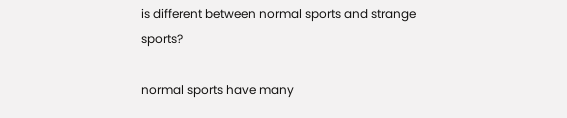is different between normal sports and strange sports?

normal sports have many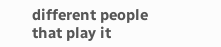different people that play it